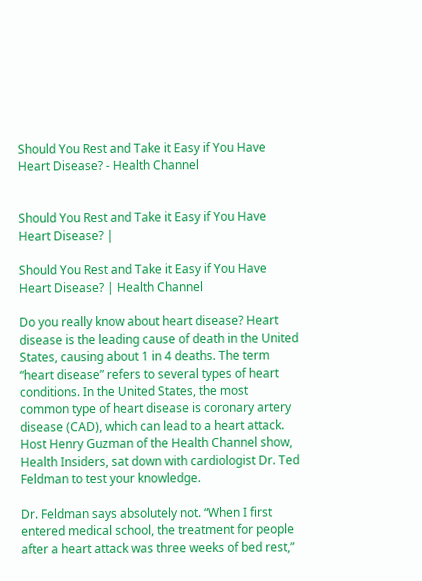Should You Rest and Take it Easy if You Have Heart Disease? - Health Channel


Should You Rest and Take it Easy if You Have Heart Disease? |

Should You Rest and Take it Easy if You Have Heart Disease? | Health Channel

Do you really know about heart disease? Heart disease is the leading cause of death in the United States, causing about 1 in 4 deaths. The term “heart disease” refers to several types of heart conditions. In the United States, the most common type of heart disease is coronary artery disease (CAD), which can lead to a heart attack. Host Henry Guzman of the Health Channel show, Health Insiders, sat down with cardiologist Dr. Ted Feldman to test your knowledge.

Dr. Feldman says absolutely not. “When I first entered medical school, the treatment for people after a heart attack was three weeks of bed rest,”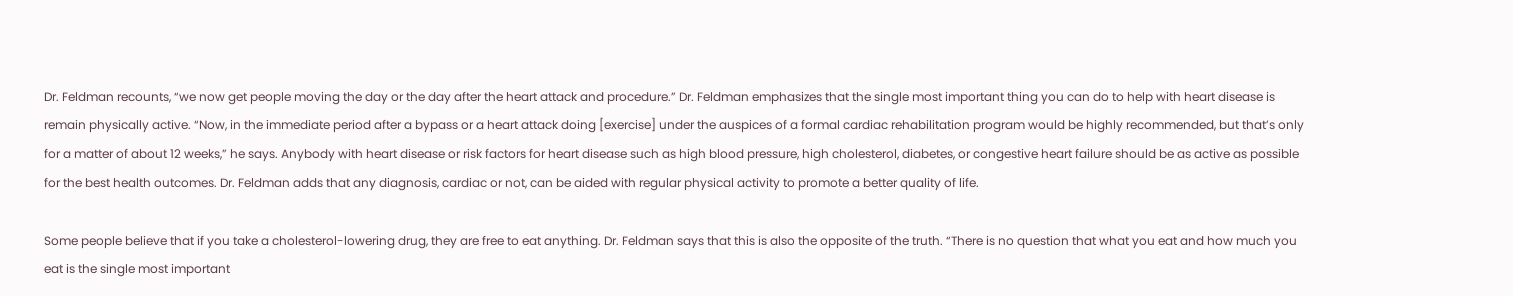Dr. Feldman recounts, “we now get people moving the day or the day after the heart attack and procedure.” Dr. Feldman emphasizes that the single most important thing you can do to help with heart disease is remain physically active. “Now, in the immediate period after a bypass or a heart attack doing [exercise] under the auspices of a formal cardiac rehabilitation program would be highly recommended, but that’s only for a matter of about 12 weeks,” he says. Anybody with heart disease or risk factors for heart disease such as high blood pressure, high cholesterol, diabetes, or congestive heart failure should be as active as possible for the best health outcomes. Dr. Feldman adds that any diagnosis, cardiac or not, can be aided with regular physical activity to promote a better quality of life.

Some people believe that if you take a cholesterol-lowering drug, they are free to eat anything. Dr. Feldman says that this is also the opposite of the truth. “There is no question that what you eat and how much you eat is the single most important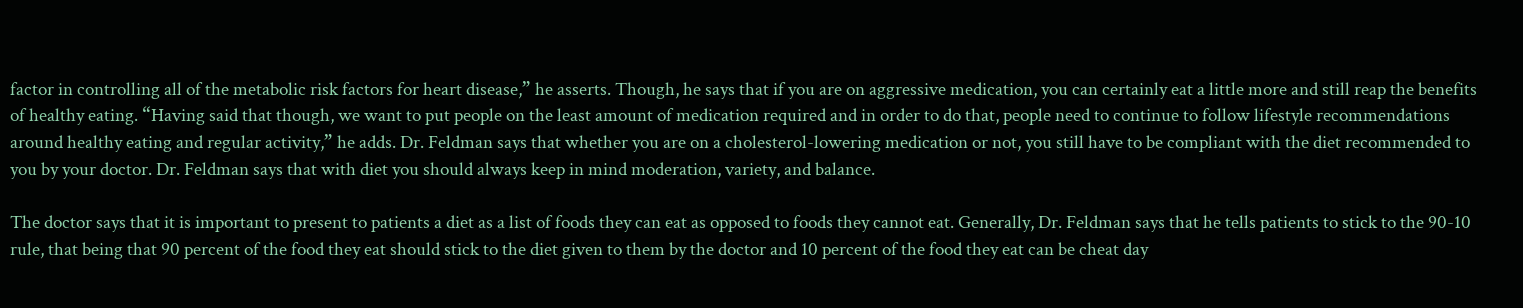factor in controlling all of the metabolic risk factors for heart disease,” he asserts. Though, he says that if you are on aggressive medication, you can certainly eat a little more and still reap the benefits of healthy eating. “Having said that though, we want to put people on the least amount of medication required and in order to do that, people need to continue to follow lifestyle recommendations around healthy eating and regular activity,” he adds. Dr. Feldman says that whether you are on a cholesterol-lowering medication or not, you still have to be compliant with the diet recommended to you by your doctor. Dr. Feldman says that with diet you should always keep in mind moderation, variety, and balance.

The doctor says that it is important to present to patients a diet as a list of foods they can eat as opposed to foods they cannot eat. Generally, Dr. Feldman says that he tells patients to stick to the 90-10 rule, that being that 90 percent of the food they eat should stick to the diet given to them by the doctor and 10 percent of the food they eat can be cheat day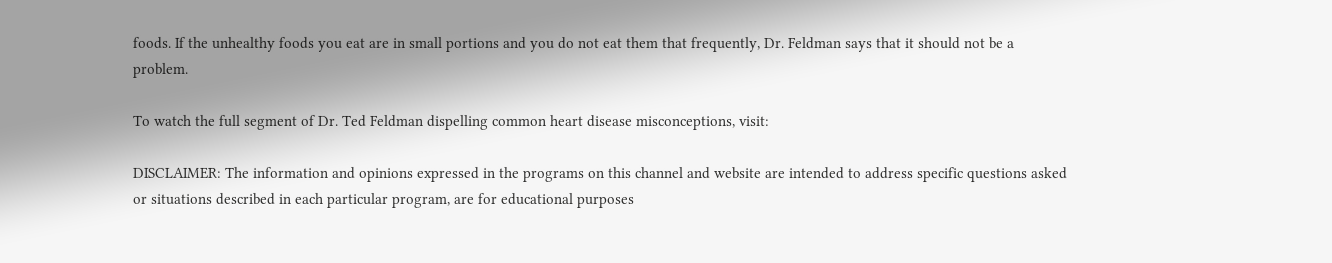foods. If the unhealthy foods you eat are in small portions and you do not eat them that frequently, Dr. Feldman says that it should not be a problem.

To watch the full segment of Dr. Ted Feldman dispelling common heart disease misconceptions, visit:

DISCLAIMER: The information and opinions expressed in the programs on this channel and website are intended to address specific questions asked or situations described in each particular program, are for educational purposes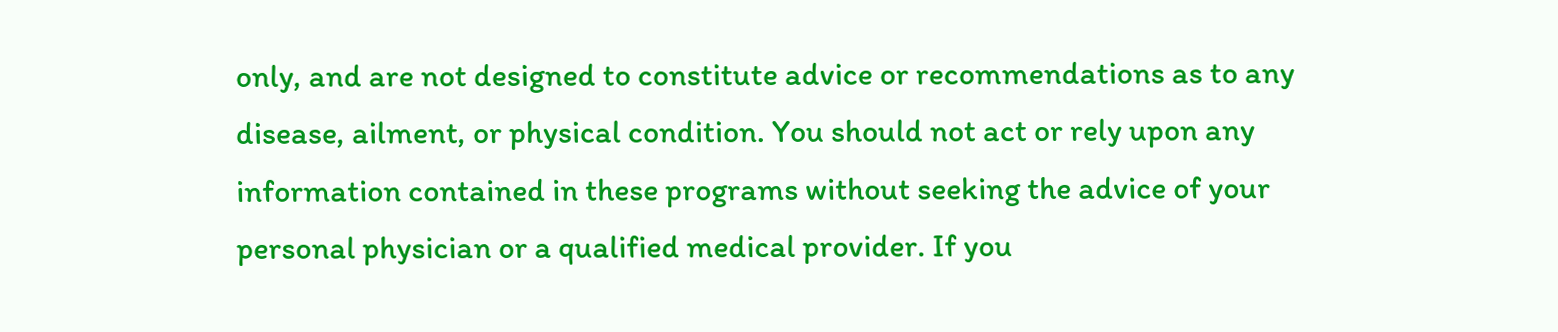only, and are not designed to constitute advice or recommendations as to any disease, ailment, or physical condition. You should not act or rely upon any information contained in these programs without seeking the advice of your personal physician or a qualified medical provider. If you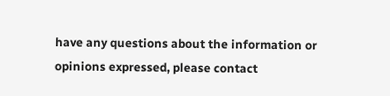have any questions about the information or opinions expressed, please contact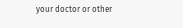your doctor or other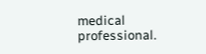medical professional.